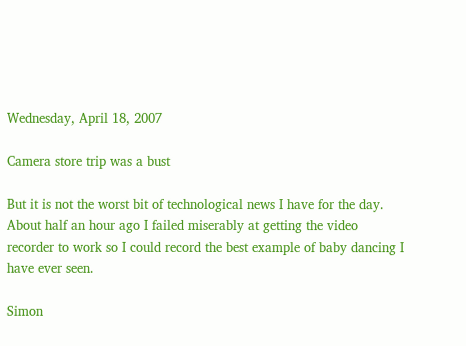Wednesday, April 18, 2007

Camera store trip was a bust

But it is not the worst bit of technological news I have for the day. About half an hour ago I failed miserably at getting the video recorder to work so I could record the best example of baby dancing I have ever seen.

Simon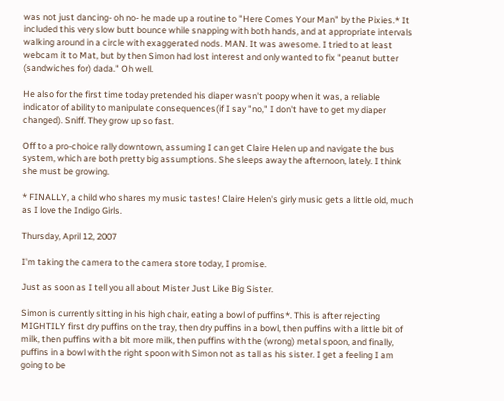was not just dancing- oh no- he made up a routine to "Here Comes Your Man" by the Pixies.* It included this very slow butt bounce while snapping with both hands, and at appropriate intervals walking around in a circle with exaggerated nods. MAN. It was awesome. I tried to at least webcam it to Mat, but by then Simon had lost interest and only wanted to fix "peanut butter (sandwiches for) dada." Oh well.

He also for the first time today pretended his diaper wasn't poopy when it was, a reliable indicator of ability to manipulate consequences(if I say "no," I don't have to get my diaper changed). Sniff. They grow up so fast.

Off to a pro-choice rally downtown, assuming I can get Claire Helen up and navigate the bus system, which are both pretty big assumptions. She sleeps away the afternoon, lately. I think she must be growing.

* FINALLY, a child who shares my music tastes! Claire Helen's girly music gets a little old, much as I love the Indigo Girls.

Thursday, April 12, 2007

I'm taking the camera to the camera store today, I promise.

Just as soon as I tell you all about Mister Just Like Big Sister.

Simon is currently sitting in his high chair, eating a bowl of puffins*. This is after rejecting MIGHTILY first dry puffins on the tray, then dry puffins in a bowl, then puffins with a little bit of milk, then puffins with a bit more milk, then puffins with the (wrong) metal spoon, and finally, puffins in a bowl with the right spoon with Simon not as tall as his sister. I get a feeling I am going to be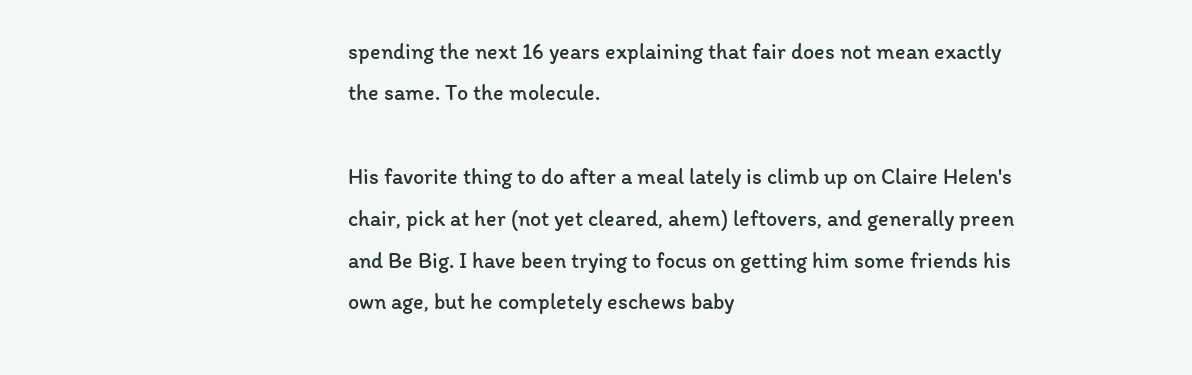spending the next 16 years explaining that fair does not mean exactly the same. To the molecule.

His favorite thing to do after a meal lately is climb up on Claire Helen's chair, pick at her (not yet cleared, ahem) leftovers, and generally preen and Be Big. I have been trying to focus on getting him some friends his own age, but he completely eschews baby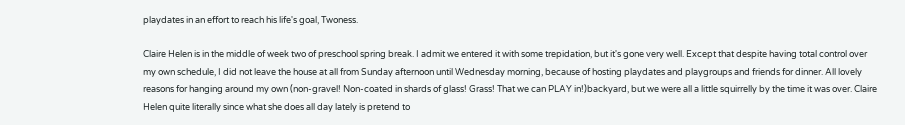playdates in an effort to reach his life's goal, Twoness.

Claire Helen is in the middle of week two of preschool spring break. I admit we entered it with some trepidation, but it's gone very well. Except that despite having total control over my own schedule, I did not leave the house at all from Sunday afternoon until Wednesday morning, because of hosting playdates and playgroups and friends for dinner. All lovely reasons for hanging around my own (non-gravel! Non-coated in shards of glass! Grass! That we can PLAY in!)backyard, but we were all a little squirrelly by the time it was over. Claire Helen quite literally since what she does all day lately is pretend to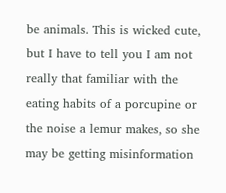be animals. This is wicked cute, but I have to tell you I am not really that familiar with the eating habits of a porcupine or the noise a lemur makes, so she may be getting misinformation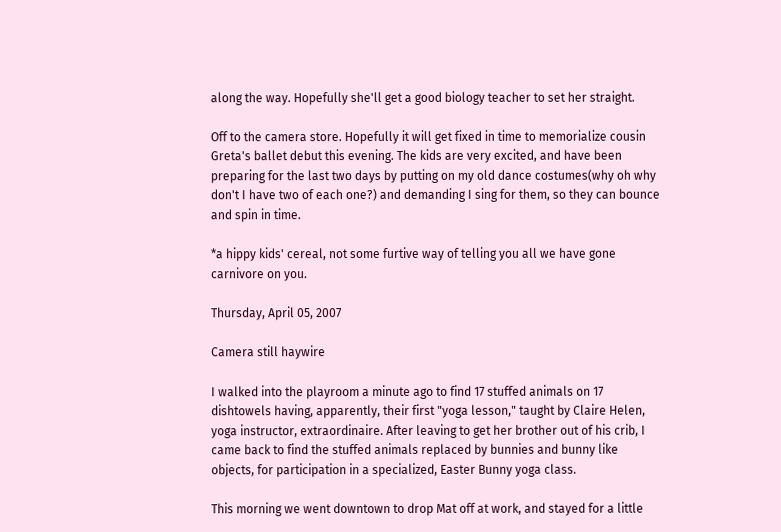along the way. Hopefully she'll get a good biology teacher to set her straight.

Off to the camera store. Hopefully it will get fixed in time to memorialize cousin Greta's ballet debut this evening. The kids are very excited, and have been preparing for the last two days by putting on my old dance costumes(why oh why don't I have two of each one?) and demanding I sing for them, so they can bounce and spin in time.

*a hippy kids' cereal, not some furtive way of telling you all we have gone carnivore on you.

Thursday, April 05, 2007

Camera still haywire

I walked into the playroom a minute ago to find 17 stuffed animals on 17 dishtowels having, apparently, their first "yoga lesson," taught by Claire Helen, yoga instructor, extraordinaire. After leaving to get her brother out of his crib, I came back to find the stuffed animals replaced by bunnies and bunny like objects, for participation in a specialized, Easter Bunny yoga class.

This morning we went downtown to drop Mat off at work, and stayed for a little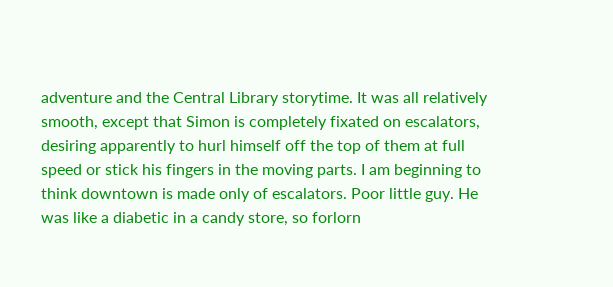adventure and the Central Library storytime. It was all relatively smooth, except that Simon is completely fixated on escalators, desiring apparently to hurl himself off the top of them at full speed or stick his fingers in the moving parts. I am beginning to think downtown is made only of escalators. Poor little guy. He was like a diabetic in a candy store, so forlorn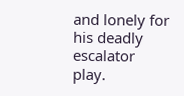and lonely for his deadly escalator play.